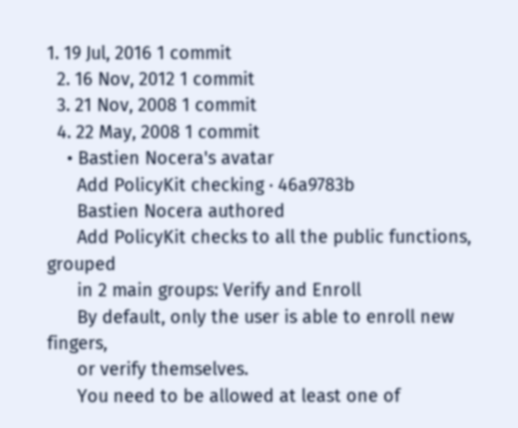1. 19 Jul, 2016 1 commit
  2. 16 Nov, 2012 1 commit
  3. 21 Nov, 2008 1 commit
  4. 22 May, 2008 1 commit
    • Bastien Nocera's avatar
      Add PolicyKit checking · 46a9783b
      Bastien Nocera authored
      Add PolicyKit checks to all the public functions, grouped
      in 2 main groups: Verify and Enroll
      By default, only the user is able to enroll new fingers,
      or verify themselves.
      You need to be allowed at least one of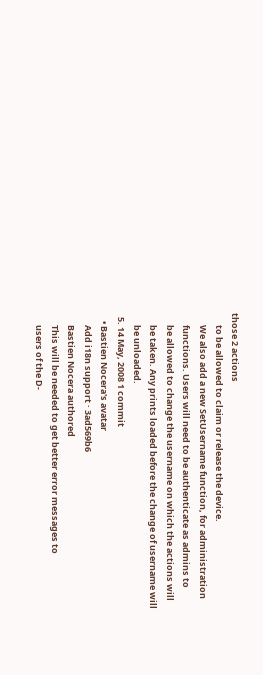those 2 actions
      to be allowed to claim or release the device.
      We also add a new SetUsername function, for administration
      functions. Users will need to be authenticate as admins to
      be allowed to change the username on which the actions will
      be taken. Any prints loaded before the change of username will
      be unloaded.
  5. 14 May, 2008 1 commit
    • Bastien Nocera's avatar
      Add i18n support · 3ad569b6
      Bastien Nocera authored
      This will be needed to get better error messages to
      users of the D-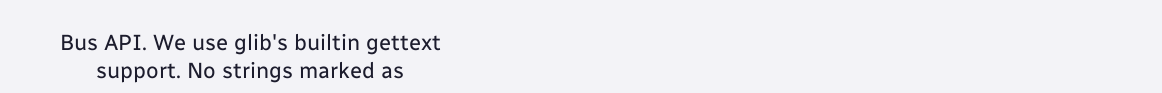Bus API. We use glib's builtin gettext
      support. No strings marked as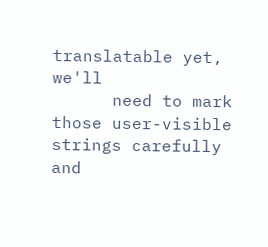translatable yet, we'll
      need to mark those user-visible strings carefully and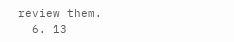review them.
  6. 13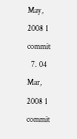May, 2008 1 commit
  7. 04 Mar, 2008 1 commit